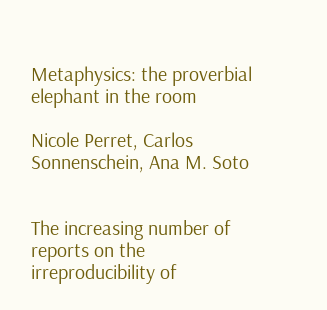Metaphysics: the proverbial elephant in the room

Nicole Perret, Carlos Sonnenschein, Ana M. Soto


The increasing number of reports on the irreproducibility of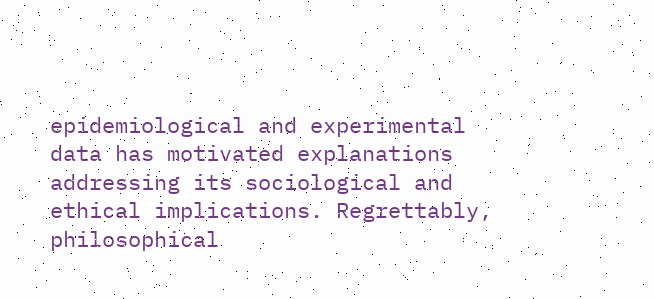epidemiological and experimental data has motivated explanations addressing its sociological and ethical implications. Regrettably, philosophical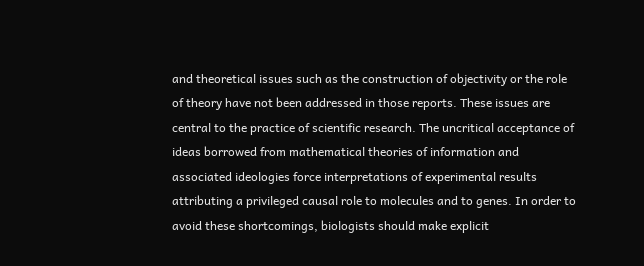and theoretical issues such as the construction of objectivity or the role of theory have not been addressed in those reports. These issues are central to the practice of scientific research. The uncritical acceptance of ideas borrowed from mathematical theories of information and associated ideologies force interpretations of experimental results attributing a privileged causal role to molecules and to genes. In order to avoid these shortcomings, biologists should make explicit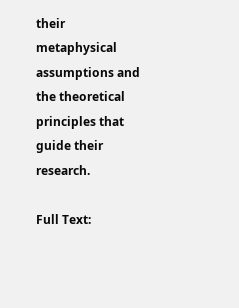their metaphysical assumptions and the theoretical principles that guide their research.

Full Text: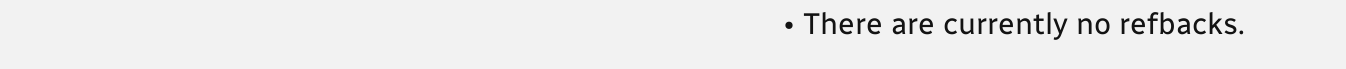• There are currently no refbacks.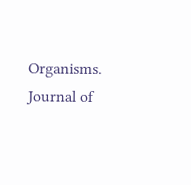Organisms. Journal of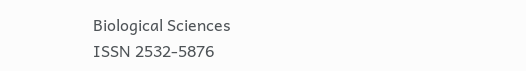Biological Sciences
ISSN 2532-5876